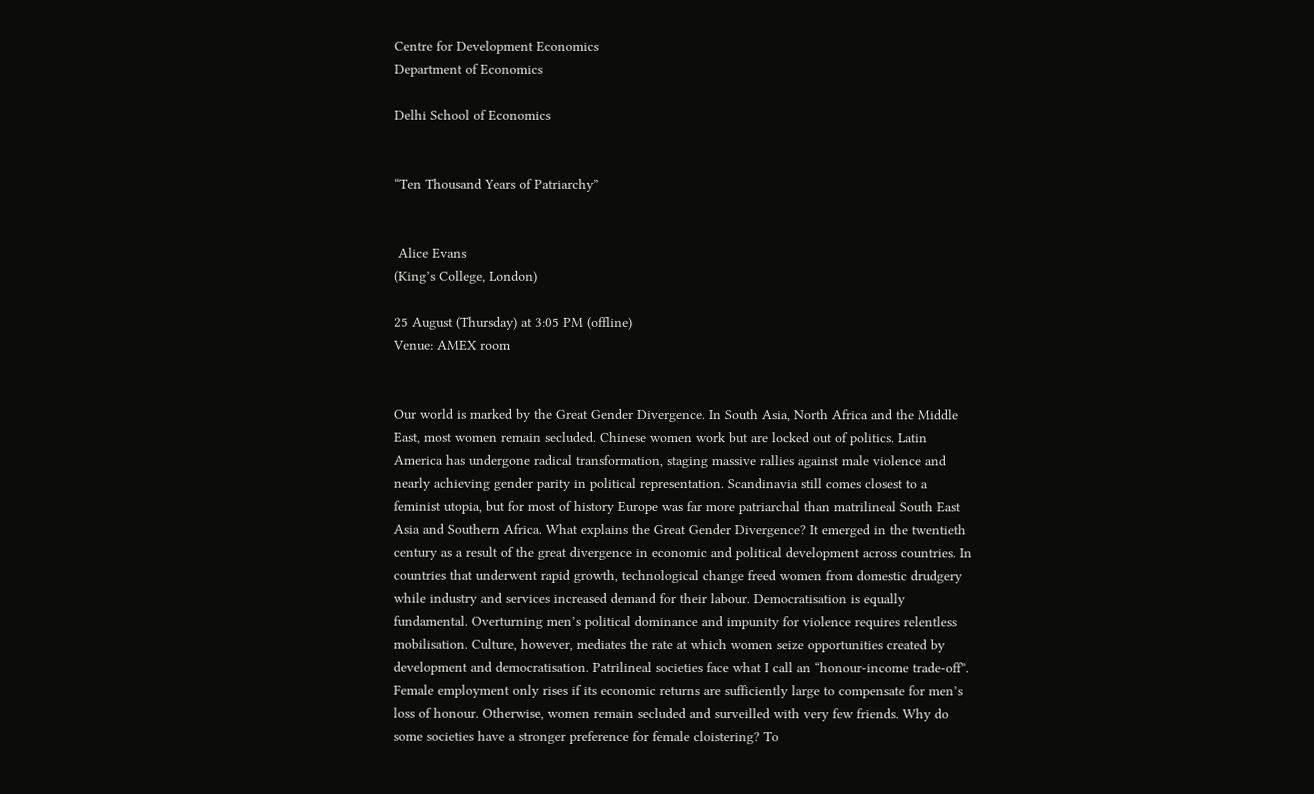Centre for Development Economics
Department of Economics

Delhi School of Economics


“Ten Thousand Years of Patriarchy”


 Alice Evans
(King’s College, London)

25 August (Thursday) at 3:05 PM (offline)
Venue: AMEX room


Our world is marked by the Great Gender Divergence. In South Asia, North Africa and the Middle East, most women remain secluded. Chinese women work but are locked out of politics. Latin America has undergone radical transformation, staging massive rallies against male violence and nearly achieving gender parity in political representation. Scandinavia still comes closest to a feminist utopia, but for most of history Europe was far more patriarchal than matrilineal South East Asia and Southern Africa. What explains the Great Gender Divergence? It emerged in the twentieth century as a result of the great divergence in economic and political development across countries. In countries that underwent rapid growth, technological change freed women from domestic drudgery while industry and services increased demand for their labour. Democratisation is equally fundamental. Overturning men’s political dominance and impunity for violence requires relentless mobilisation. Culture, however, mediates the rate at which women seize opportunities created by development and democratisation. Patrilineal societies face what I call an “honour-income trade-off”. Female employment only rises if its economic returns are sufficiently large to compensate for men’s loss of honour. Otherwise, women remain secluded and surveilled with very few friends. Why do some societies have a stronger preference for female cloistering? To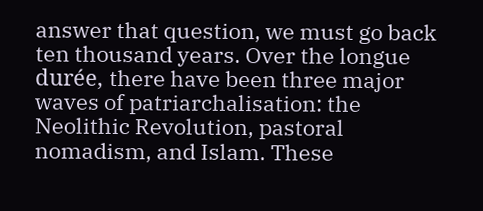answer that question, we must go back ten thousand years. Over the longue durée, there have been three major waves of patriarchalisation: the Neolithic Revolution, pastoral nomadism, and Islam. These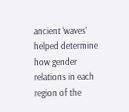ancient ‘waves’ helped determine how gender relations in each region of the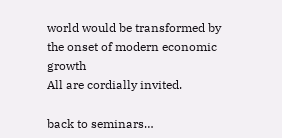world would be transformed by the onset of modern economic growth
All are cordially invited.

back to seminars…